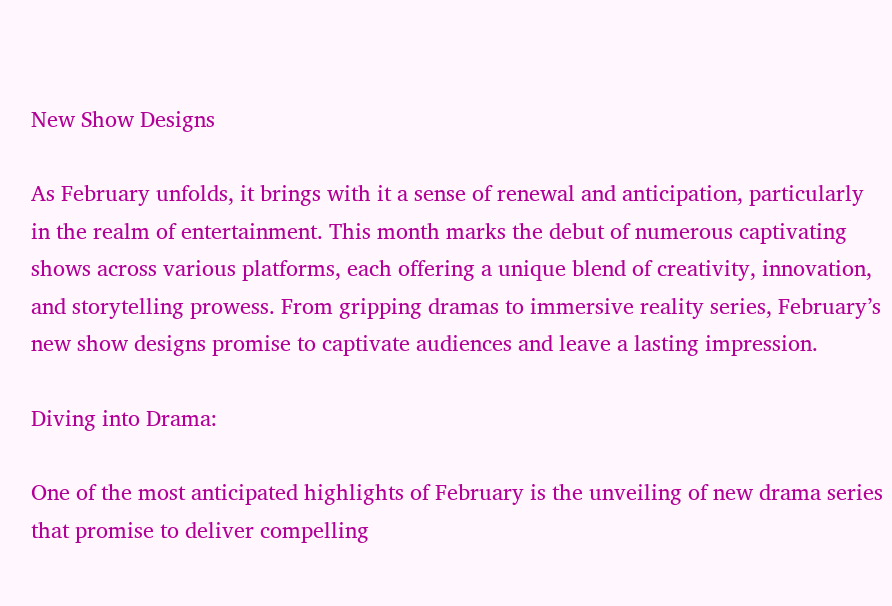New Show Designs

As February unfolds, it brings with it a sense of renewal and anticipation, particularly in the realm of entertainment. This month marks the debut of numerous captivating shows across various platforms, each offering a unique blend of creativity, innovation, and storytelling prowess. From gripping dramas to immersive reality series, February’s new show designs promise to captivate audiences and leave a lasting impression.

Diving into Drama:

One of the most anticipated highlights of February is the unveiling of new drama series that promise to deliver compelling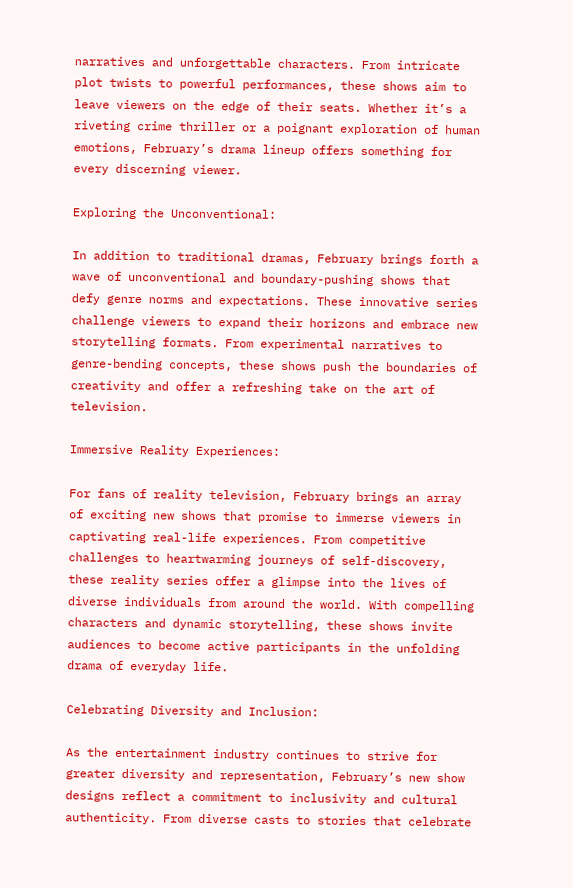narratives and unforgettable characters. From intricate plot twists to powerful performances, these shows aim to leave viewers on the edge of their seats. Whether it’s a riveting crime thriller or a poignant exploration of human emotions, February’s drama lineup offers something for every discerning viewer.

Exploring the Unconventional:

In addition to traditional dramas, February brings forth a wave of unconventional and boundary-pushing shows that defy genre norms and expectations. These innovative series challenge viewers to expand their horizons and embrace new storytelling formats. From experimental narratives to genre-bending concepts, these shows push the boundaries of creativity and offer a refreshing take on the art of television.

Immersive Reality Experiences:

For fans of reality television, February brings an array of exciting new shows that promise to immerse viewers in captivating real-life experiences. From competitive challenges to heartwarming journeys of self-discovery, these reality series offer a glimpse into the lives of diverse individuals from around the world. With compelling characters and dynamic storytelling, these shows invite audiences to become active participants in the unfolding drama of everyday life.

Celebrating Diversity and Inclusion:

As the entertainment industry continues to strive for greater diversity and representation, February’s new show designs reflect a commitment to inclusivity and cultural authenticity. From diverse casts to stories that celebrate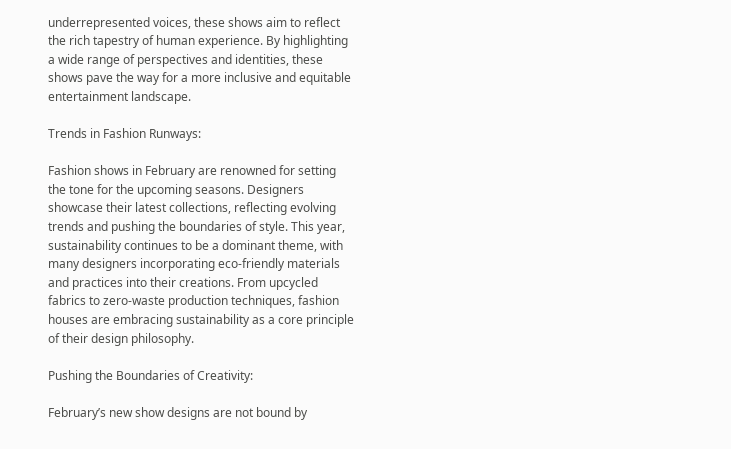underrepresented voices, these shows aim to reflect the rich tapestry of human experience. By highlighting a wide range of perspectives and identities, these shows pave the way for a more inclusive and equitable entertainment landscape.

Trends in Fashion Runways:

Fashion shows in February are renowned for setting the tone for the upcoming seasons. Designers showcase their latest collections, reflecting evolving trends and pushing the boundaries of style. This year, sustainability continues to be a dominant theme, with many designers incorporating eco-friendly materials and practices into their creations. From upcycled fabrics to zero-waste production techniques, fashion houses are embracing sustainability as a core principle of their design philosophy.

Pushing the Boundaries of Creativity:

February’s new show designs are not bound by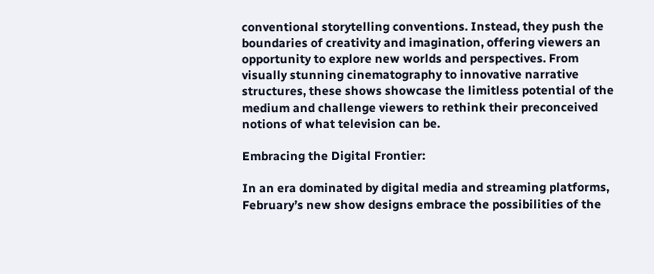conventional storytelling conventions. Instead, they push the boundaries of creativity and imagination, offering viewers an opportunity to explore new worlds and perspectives. From visually stunning cinematography to innovative narrative structures, these shows showcase the limitless potential of the medium and challenge viewers to rethink their preconceived notions of what television can be.

Embracing the Digital Frontier:

In an era dominated by digital media and streaming platforms, February’s new show designs embrace the possibilities of the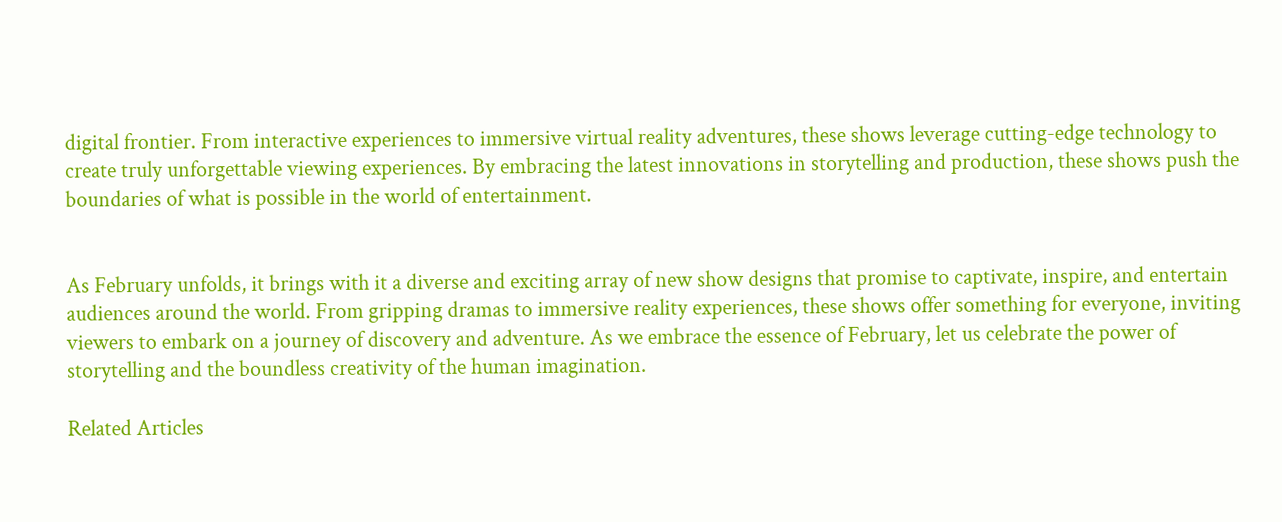digital frontier. From interactive experiences to immersive virtual reality adventures, these shows leverage cutting-edge technology to create truly unforgettable viewing experiences. By embracing the latest innovations in storytelling and production, these shows push the boundaries of what is possible in the world of entertainment.


As February unfolds, it brings with it a diverse and exciting array of new show designs that promise to captivate, inspire, and entertain audiences around the world. From gripping dramas to immersive reality experiences, these shows offer something for everyone, inviting viewers to embark on a journey of discovery and adventure. As we embrace the essence of February, let us celebrate the power of storytelling and the boundless creativity of the human imagination.

Related Articles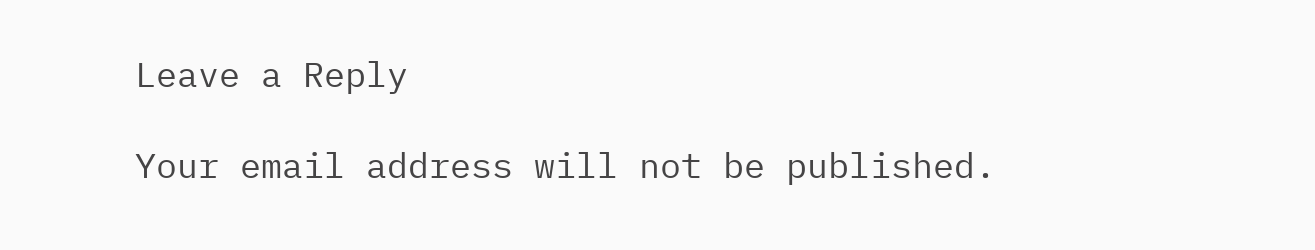Leave a Reply

Your email address will not be published.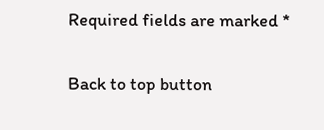Required fields are marked *

Back to top button